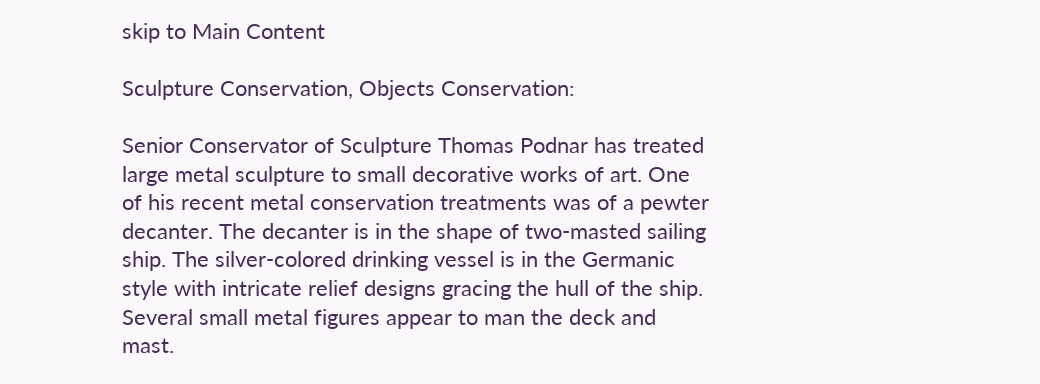skip to Main Content

Sculpture Conservation, Objects Conservation:

Senior Conservator of Sculpture Thomas Podnar has treated large metal sculpture to small decorative works of art. One of his recent metal conservation treatments was of a pewter decanter. The decanter is in the shape of two-masted sailing ship. The silver-colored drinking vessel is in the Germanic style with intricate relief designs gracing the hull of the ship. Several small metal figures appear to man the deck and mast.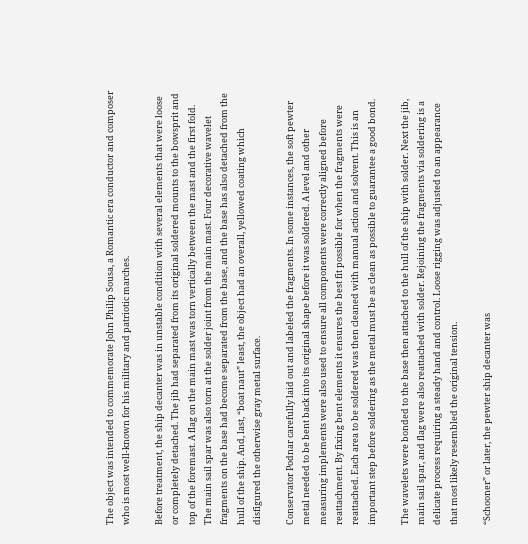The object was intended to commemorate John Philip Sousa, a Romantic era conductor and composer who is most well-known for his military and patriotic marches.

Before treatment, the ship decanter was in unstable condition with several elements that were loose or completely detached. The jib had separated from its original soldered mounts to the bowsprit and top of the foremast. A flag on the main mast was torn vertically between the mast and the first fold. The main sail spar was also torn at the solder joint from the main mast. Four decorative wavelet fragments on the base had become separated from the base, and the base has also detached from the hull of the ship. And, last, “boat naut” least, the object had an overall, yellowed coating which disfigured the otherwise gray metal surface.

Conservator Podnar carefully laid out and labeled the fragments. In some instances, the soft pewter metal needed to be bent back into its original shape before it was soldered. A level and other measuring implements were also used to ensure all components were correctly aligned before reattachment. By fixing bent elements it ensures the best fit possible for when the fragments were reattached. Each area to be soldered was then cleaned with manual action and solvent. This is an important step before soldering as the metal must be as clean as possible to guarantee a good bond.

The wavelets were bonded to the base then attached to the hull of the ship with solder. Next the jib, main sail spar, and flag were also reattached with solder. Rejoining the fragments via soldering is a delicate process requiring a steady hand and control. Loose rigging was adjusted to an appearance that most likely resembled the original tension.

“Schooner” or later, the pewter ship decanter was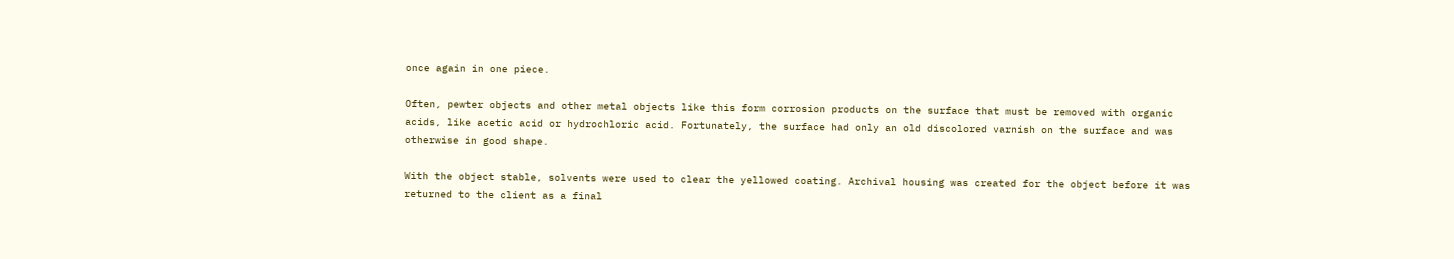once again in one piece.

Often, pewter objects and other metal objects like this form corrosion products on the surface that must be removed with organic acids, like acetic acid or hydrochloric acid. Fortunately, the surface had only an old discolored varnish on the surface and was otherwise in good shape.

With the object stable, solvents were used to clear the yellowed coating. Archival housing was created for the object before it was returned to the client as a final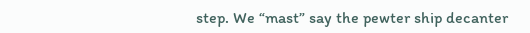step. We “mast” say the pewter ship decanter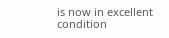is now in excellent condition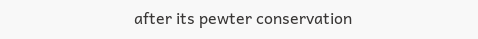after its pewter conservation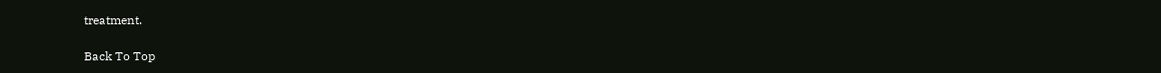treatment.

Back To Top